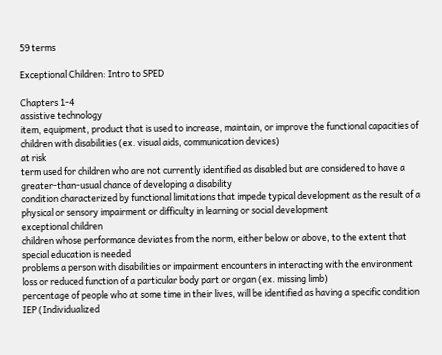59 terms

Exceptional Children: Intro to SPED

Chapters 1-4
assistive technology
item, equipment, product that is used to increase, maintain, or improve the functional capacities of children with disabilities (ex. visual aids, communication devices)
at risk
term used for children who are not currently identified as disabled but are considered to have a greater-than-usual chance of developing a disability
condition characterized by functional limitations that impede typical development as the result of a physical or sensory impairment or difficulty in learning or social development
exceptional children
children whose performance deviates from the norm, either below or above, to the extent that special education is needed
problems a person with disabilities or impairment encounters in interacting with the environment
loss or reduced function of a particular body part or organ (ex. missing limb)
percentage of people who at some time in their lives, will be identified as having a specific condition
IEP (Individualized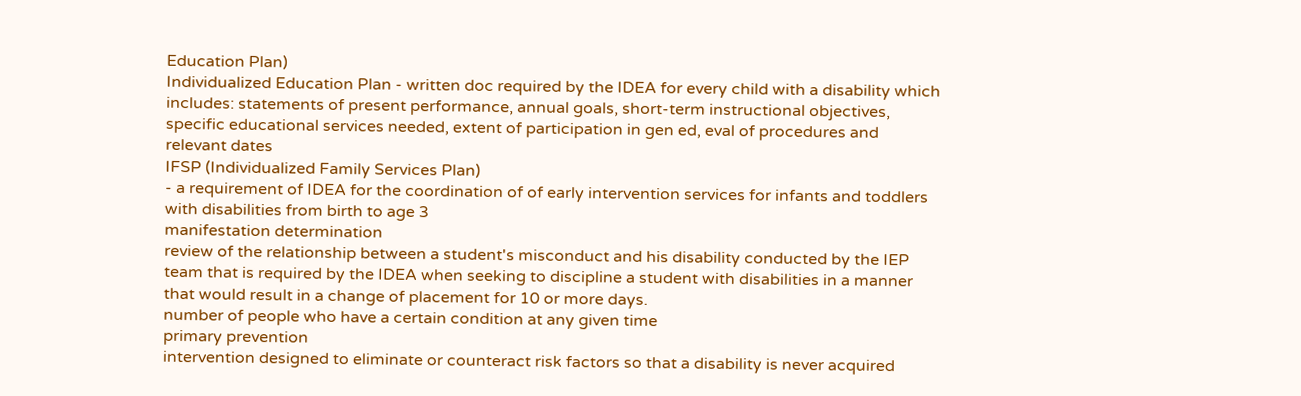Education Plan)
Individualized Education Plan - written doc required by the IDEA for every child with a disability which includes: statements of present performance, annual goals, short-term instructional objectives, specific educational services needed, extent of participation in gen ed, eval of procedures and relevant dates
IFSP (Individualized Family Services Plan)
- a requirement of IDEA for the coordination of of early intervention services for infants and toddlers with disabilities from birth to age 3
manifestation determination
review of the relationship between a student's misconduct and his disability conducted by the IEP team that is required by the IDEA when seeking to discipline a student with disabilities in a manner that would result in a change of placement for 10 or more days.
number of people who have a certain condition at any given time
primary prevention
intervention designed to eliminate or counteract risk factors so that a disability is never acquired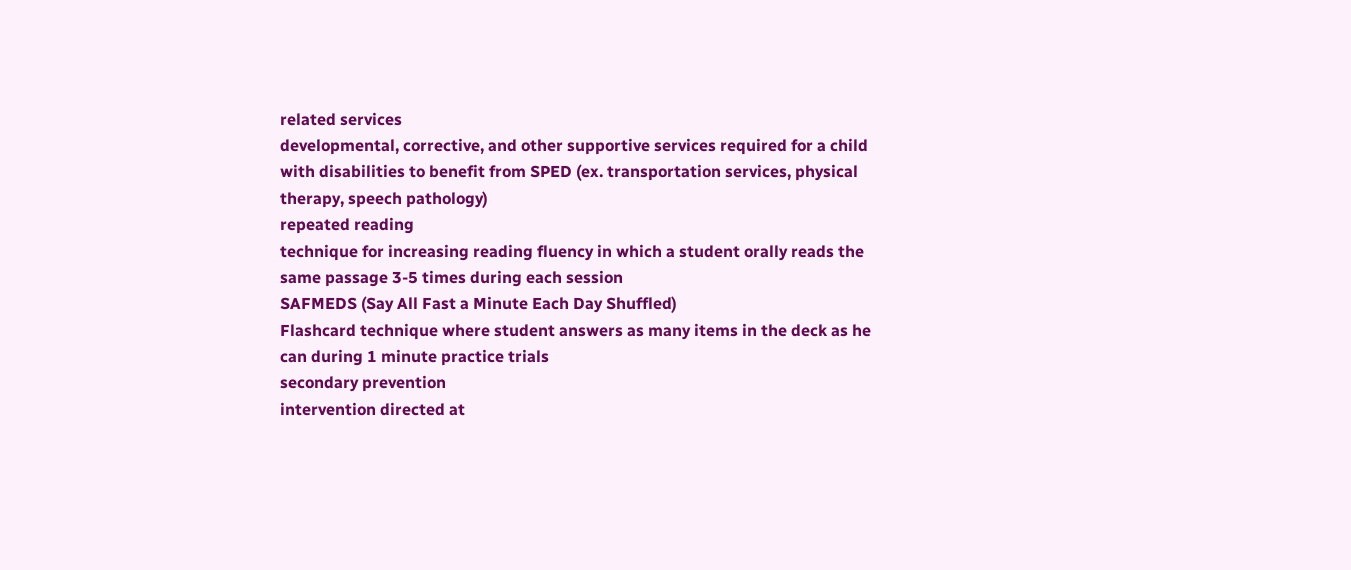related services
developmental, corrective, and other supportive services required for a child with disabilities to benefit from SPED (ex. transportation services, physical therapy, speech pathology)
repeated reading
technique for increasing reading fluency in which a student orally reads the same passage 3-5 times during each session
SAFMEDS (Say All Fast a Minute Each Day Shuffled)
Flashcard technique where student answers as many items in the deck as he can during 1 minute practice trials
secondary prevention
intervention directed at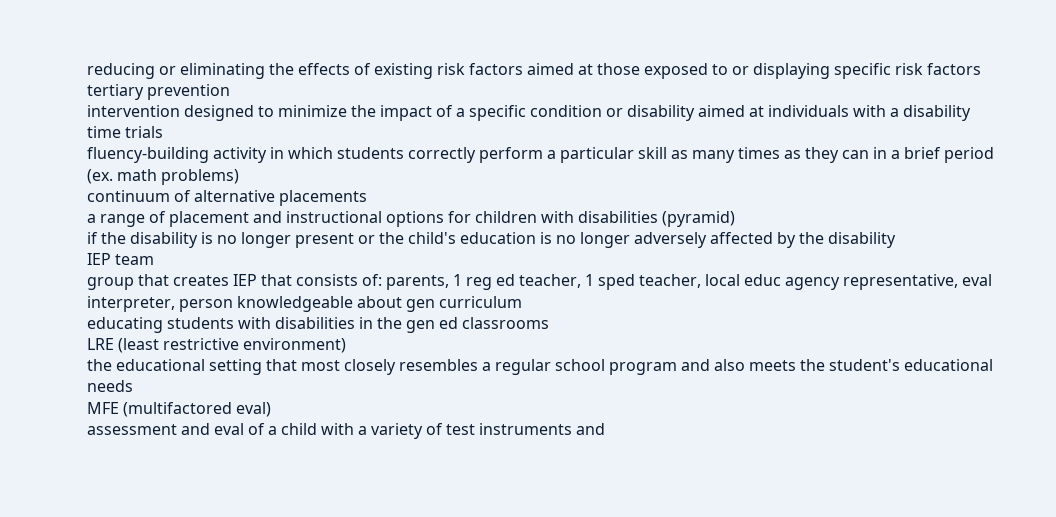reducing or eliminating the effects of existing risk factors aimed at those exposed to or displaying specific risk factors
tertiary prevention
intervention designed to minimize the impact of a specific condition or disability aimed at individuals with a disability
time trials
fluency-building activity in which students correctly perform a particular skill as many times as they can in a brief period (ex. math problems)
continuum of alternative placements
a range of placement and instructional options for children with disabilities (pyramid)
if the disability is no longer present or the child's education is no longer adversely affected by the disability
IEP team
group that creates IEP that consists of: parents, 1 reg ed teacher, 1 sped teacher, local educ agency representative, eval interpreter, person knowledgeable about gen curriculum
educating students with disabilities in the gen ed classrooms
LRE (least restrictive environment)
the educational setting that most closely resembles a regular school program and also meets the student's educational needs
MFE (multifactored eval)
assessment and eval of a child with a variety of test instruments and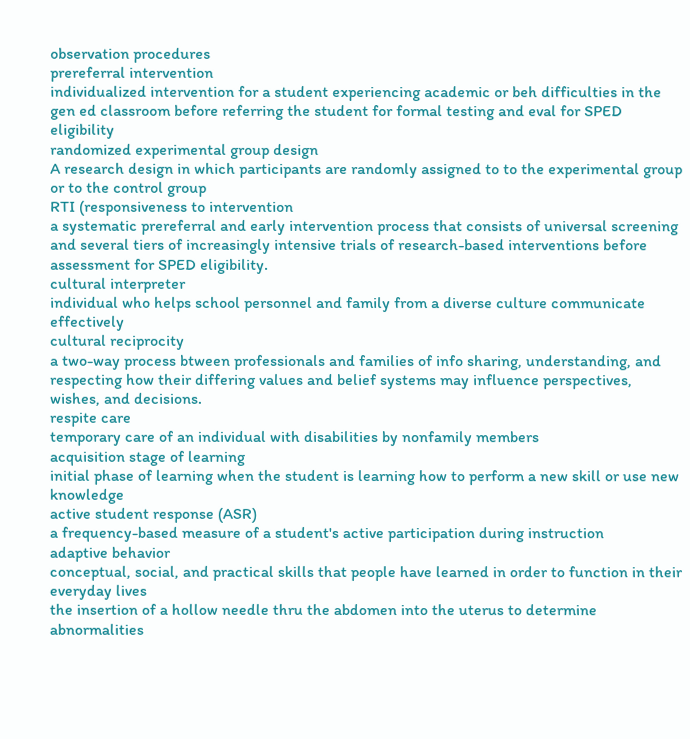observation procedures
prereferral intervention
individualized intervention for a student experiencing academic or beh difficulties in the gen ed classroom before referring the student for formal testing and eval for SPED eligibility
randomized experimental group design
A research design in which participants are randomly assigned to to the experimental group or to the control group
RTI (responsiveness to intervention
a systematic prereferral and early intervention process that consists of universal screening and several tiers of increasingly intensive trials of research-based interventions before assessment for SPED eligibility.
cultural interpreter
individual who helps school personnel and family from a diverse culture communicate effectively
cultural reciprocity
a two-way process btween professionals and families of info sharing, understanding, and respecting how their differing values and belief systems may influence perspectives, wishes, and decisions.
respite care
temporary care of an individual with disabilities by nonfamily members
acquisition stage of learning
initial phase of learning when the student is learning how to perform a new skill or use new knowledge
active student response (ASR)
a frequency-based measure of a student's active participation during instruction
adaptive behavior
conceptual, social, and practical skills that people have learned in order to function in their everyday lives
the insertion of a hollow needle thru the abdomen into the uterus to determine abnormalities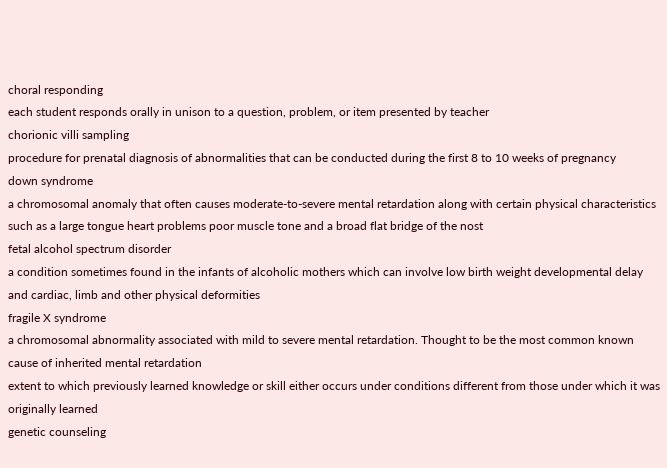choral responding
each student responds orally in unison to a question, problem, or item presented by teacher
chorionic villi sampling
procedure for prenatal diagnosis of abnormalities that can be conducted during the first 8 to 10 weeks of pregnancy
down syndrome
a chromosomal anomaly that often causes moderate-to-severe mental retardation along with certain physical characteristics such as a large tongue heart problems poor muscle tone and a broad flat bridge of the nost
fetal alcohol spectrum disorder
a condition sometimes found in the infants of alcoholic mothers which can involve low birth weight developmental delay and cardiac, limb and other physical deformities
fragile X syndrome
a chromosomal abnormality associated with mild to severe mental retardation. Thought to be the most common known cause of inherited mental retardation
extent to which previously learned knowledge or skill either occurs under conditions different from those under which it was originally learned
genetic counseling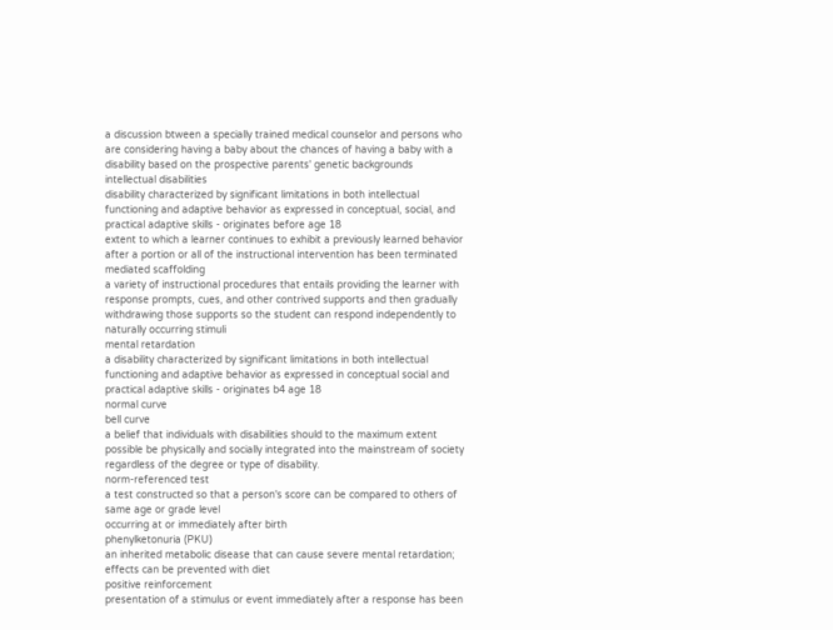a discussion btween a specially trained medical counselor and persons who are considering having a baby about the chances of having a baby with a disability based on the prospective parents' genetic backgrounds
intellectual disabilities
disability characterized by significant limitations in both intellectual functioning and adaptive behavior as expressed in conceptual, social, and practical adaptive skills - originates before age 18
extent to which a learner continues to exhibit a previously learned behavior after a portion or all of the instructional intervention has been terminated
mediated scaffolding
a variety of instructional procedures that entails providing the learner with response prompts, cues, and other contrived supports and then gradually withdrawing those supports so the student can respond independently to naturally occurring stimuli
mental retardation
a disability characterized by significant limitations in both intellectual functioning and adaptive behavior as expressed in conceptual social and practical adaptive skills - originates b4 age 18
normal curve
bell curve
a belief that individuals with disabilities should to the maximum extent possible be physically and socially integrated into the mainstream of society regardless of the degree or type of disability.
norm-referenced test
a test constructed so that a person's score can be compared to others of same age or grade level
occurring at or immediately after birth
phenylketonuria (PKU)
an inherited metabolic disease that can cause severe mental retardation; effects can be prevented with diet
positive reinforcement
presentation of a stimulus or event immediately after a response has been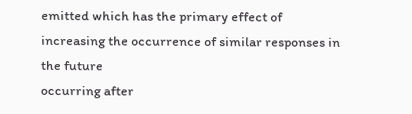emitted which has the primary effect of increasing the occurrence of similar responses in the future
occurring after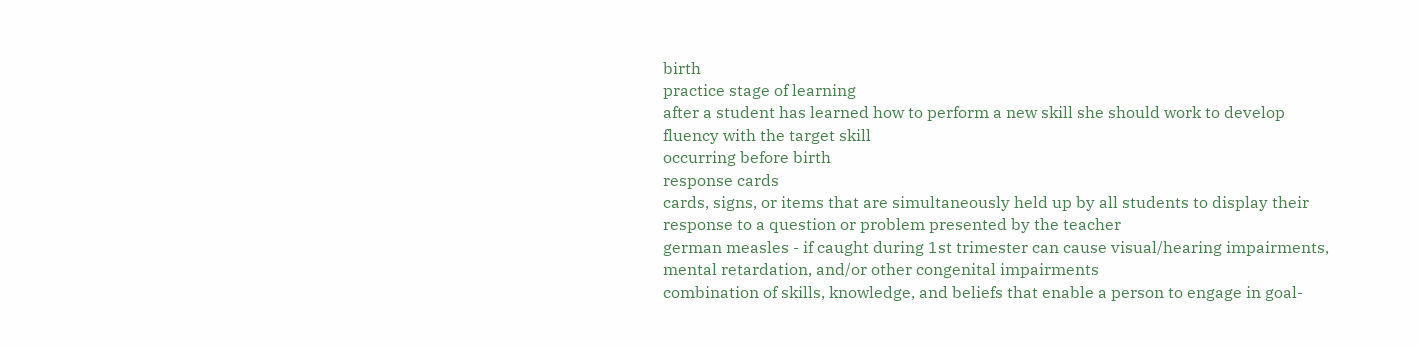birth
practice stage of learning
after a student has learned how to perform a new skill she should work to develop fluency with the target skill
occurring before birth
response cards
cards, signs, or items that are simultaneously held up by all students to display their response to a question or problem presented by the teacher
german measles - if caught during 1st trimester can cause visual/hearing impairments, mental retardation, and/or other congenital impairments
combination of skills, knowledge, and beliefs that enable a person to engage in goal-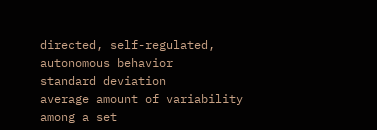directed, self-regulated, autonomous behavior
standard deviation
average amount of variability among a set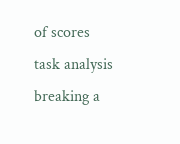of scores
task analysis
breaking a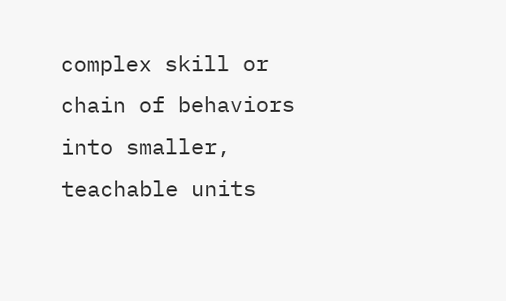complex skill or chain of behaviors into smaller, teachable units